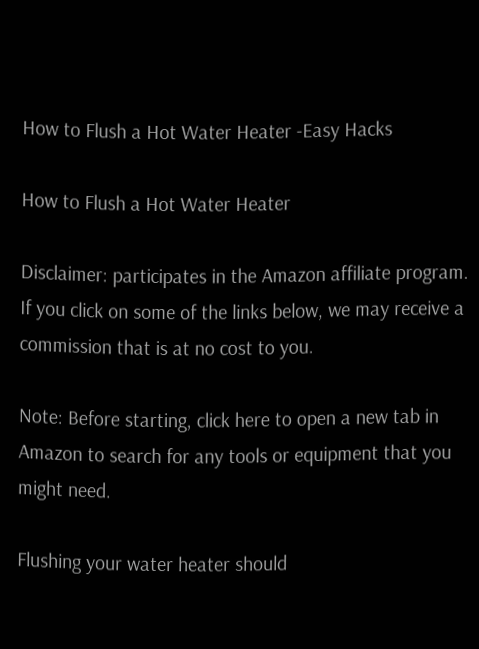How to Flush a Hot Water Heater -Easy Hacks

How to Flush a Hot Water Heater

Disclaimer: participates in the Amazon affiliate program. If you click on some of the links below, we may receive a commission that is at no cost to you.

Note: Before starting, click here to open a new tab in Amazon to search for any tools or equipment that you might need.

Flushing your water heater should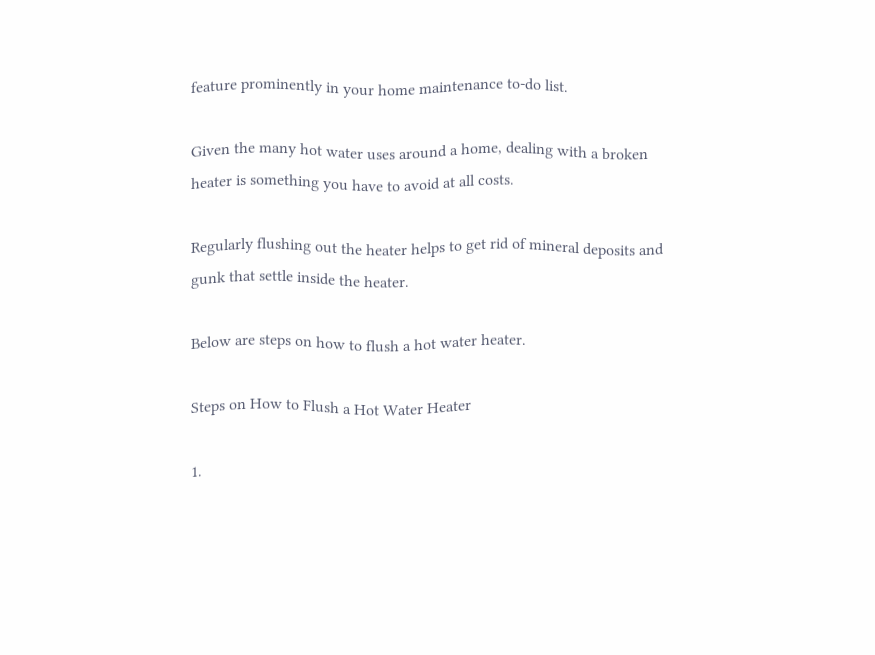feature prominently in your home maintenance to-do list.

Given the many hot water uses around a home, dealing with a broken heater is something you have to avoid at all costs.

Regularly flushing out the heater helps to get rid of mineral deposits and gunk that settle inside the heater.

Below are steps on how to flush a hot water heater.

Steps on How to Flush a Hot Water Heater

1.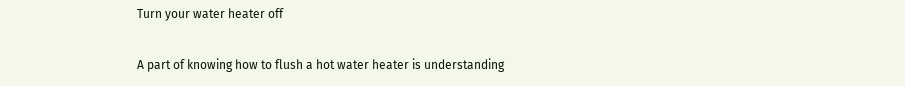Turn your water heater off

A part of knowing how to flush a hot water heater is understanding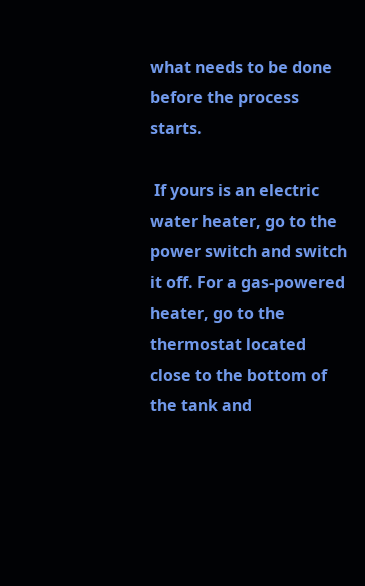what needs to be done before the process starts.

 If yours is an electric water heater, go to the power switch and switch it off. For a gas-powered heater, go to the thermostat located close to the bottom of the tank and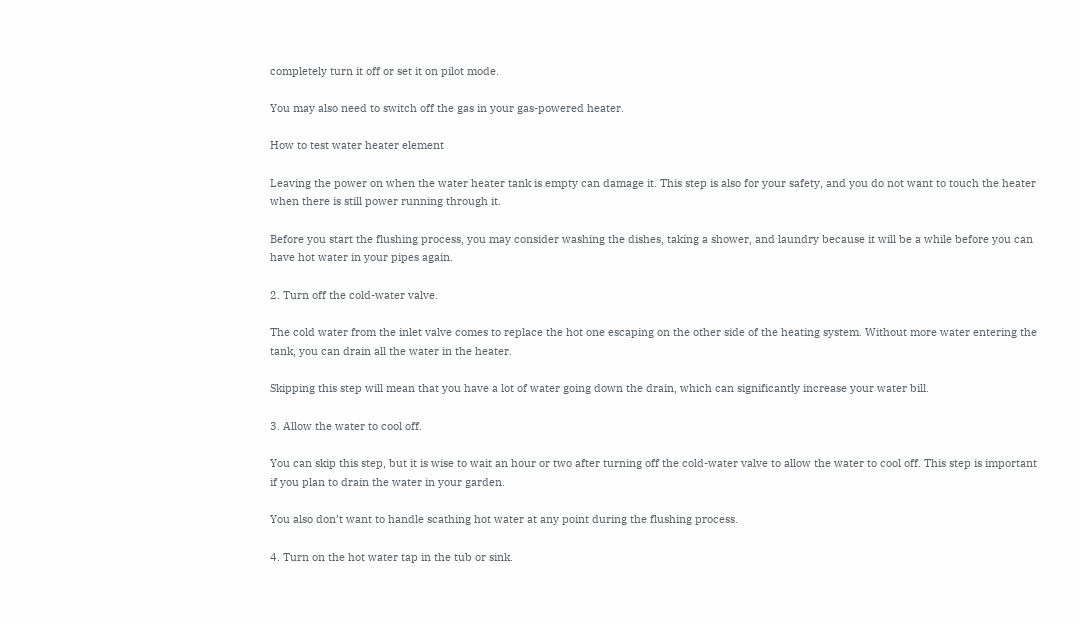completely turn it off or set it on pilot mode.

You may also need to switch off the gas in your gas-powered heater.

How to test water heater element

Leaving the power on when the water heater tank is empty can damage it. This step is also for your safety, and you do not want to touch the heater when there is still power running through it.

Before you start the flushing process, you may consider washing the dishes, taking a shower, and laundry because it will be a while before you can have hot water in your pipes again.

2. Turn off the cold-water valve.

The cold water from the inlet valve comes to replace the hot one escaping on the other side of the heating system. Without more water entering the tank, you can drain all the water in the heater.

Skipping this step will mean that you have a lot of water going down the drain, which can significantly increase your water bill.

3. Allow the water to cool off.

You can skip this step, but it is wise to wait an hour or two after turning off the cold-water valve to allow the water to cool off. This step is important if you plan to drain the water in your garden.

You also don’t want to handle scathing hot water at any point during the flushing process.

4. Turn on the hot water tap in the tub or sink.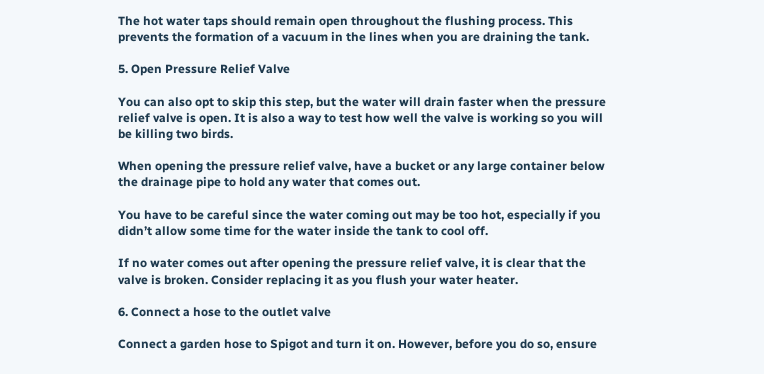The hot water taps should remain open throughout the flushing process. This prevents the formation of a vacuum in the lines when you are draining the tank.

5. Open Pressure Relief Valve

You can also opt to skip this step, but the water will drain faster when the pressure relief valve is open. It is also a way to test how well the valve is working so you will be killing two birds.

When opening the pressure relief valve, have a bucket or any large container below the drainage pipe to hold any water that comes out.

You have to be careful since the water coming out may be too hot, especially if you didn’t allow some time for the water inside the tank to cool off.

If no water comes out after opening the pressure relief valve, it is clear that the valve is broken. Consider replacing it as you flush your water heater.

6. Connect a hose to the outlet valve

Connect a garden hose to Spigot and turn it on. However, before you do so, ensure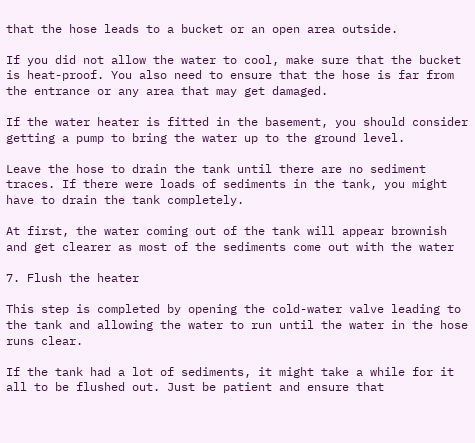that the hose leads to a bucket or an open area outside.

If you did not allow the water to cool, make sure that the bucket is heat-proof. You also need to ensure that the hose is far from the entrance or any area that may get damaged.

If the water heater is fitted in the basement, you should consider getting a pump to bring the water up to the ground level.

Leave the hose to drain the tank until there are no sediment traces. If there were loads of sediments in the tank, you might have to drain the tank completely.

At first, the water coming out of the tank will appear brownish and get clearer as most of the sediments come out with the water

7. Flush the heater

This step is completed by opening the cold-water valve leading to the tank and allowing the water to run until the water in the hose runs clear.

If the tank had a lot of sediments, it might take a while for it all to be flushed out. Just be patient and ensure that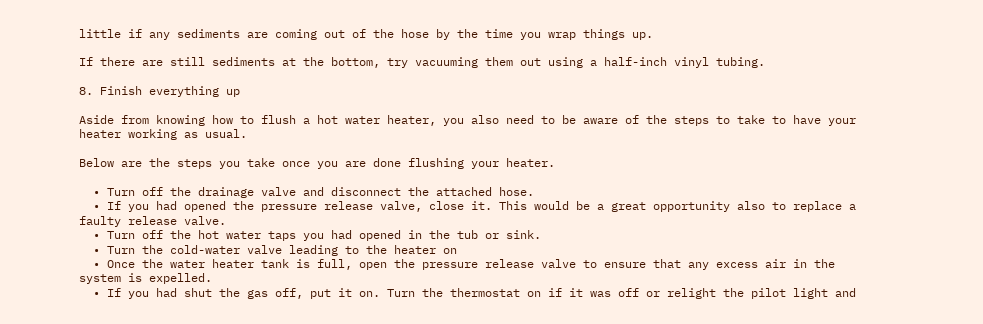little if any sediments are coming out of the hose by the time you wrap things up.

If there are still sediments at the bottom, try vacuuming them out using a half-inch vinyl tubing.

8. Finish everything up

Aside from knowing how to flush a hot water heater, you also need to be aware of the steps to take to have your heater working as usual.

Below are the steps you take once you are done flushing your heater.

  • Turn off the drainage valve and disconnect the attached hose.
  • If you had opened the pressure release valve, close it. This would be a great opportunity also to replace a faulty release valve.
  • Turn off the hot water taps you had opened in the tub or sink.
  • Turn the cold-water valve leading to the heater on
  • Once the water heater tank is full, open the pressure release valve to ensure that any excess air in the system is expelled.
  • If you had shut the gas off, put it on. Turn the thermostat on if it was off or relight the pilot light and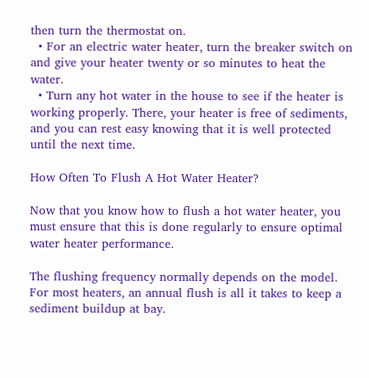then turn the thermostat on.
  • For an electric water heater, turn the breaker switch on and give your heater twenty or so minutes to heat the water.
  • Turn any hot water in the house to see if the heater is working properly. There, your heater is free of sediments, and you can rest easy knowing that it is well protected until the next time.

How Often To Flush A Hot Water Heater?

Now that you know how to flush a hot water heater, you must ensure that this is done regularly to ensure optimal water heater performance.

The flushing frequency normally depends on the model. For most heaters, an annual flush is all it takes to keep a sediment buildup at bay.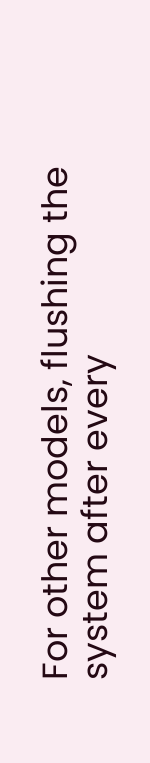For other models, flushing the system after every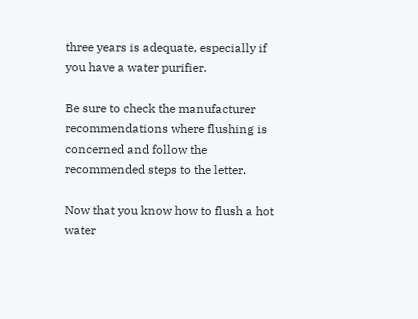three years is adequate, especially if you have a water purifier.

Be sure to check the manufacturer recommendations where flushing is concerned and follow the recommended steps to the letter.

Now that you know how to flush a hot water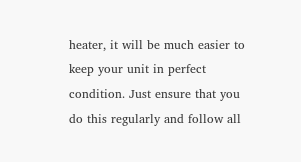heater, it will be much easier to keep your unit in perfect condition. Just ensure that you do this regularly and follow all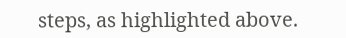steps, as highlighted above.